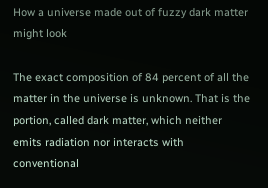How a universe made out of fuzzy dark matter might look

The exact composition of 84 percent of all the matter in the universe is unknown. That is the portion, called dark matter, which neither emits radiation nor interacts with conventional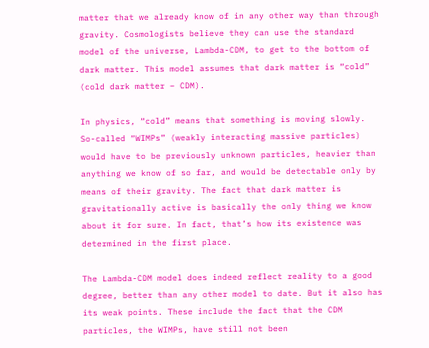matter that we already know of in any other way than through gravity. Cosmologists believe they can use the standard model of the universe, Lambda-CDM, to get to the bottom of dark matter. This model assumes that dark matter is “cold” (cold dark matter – CDM).

In physics, “cold” means that something is moving slowly. So-called “WIMPs” (weakly interacting massive particles) would have to be previously unknown particles, heavier than anything we know of so far, and would be detectable only by means of their gravity. The fact that dark matter is gravitationally active is basically the only thing we know about it for sure. In fact, that’s how its existence was determined in the first place.

The Lambda-CDM model does indeed reflect reality to a good degree, better than any other model to date. But it also has its weak points. These include the fact that the CDM particles, the WIMPs, have still not been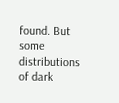found. But some distributions of dark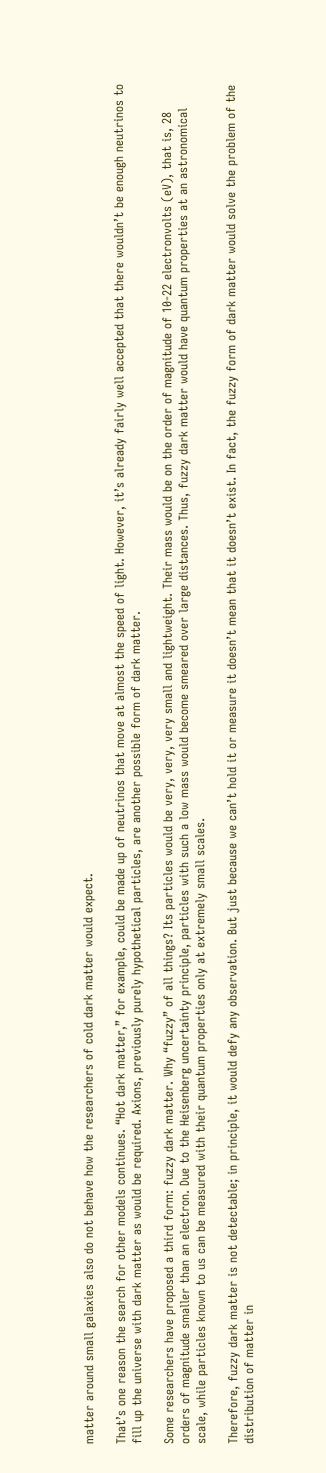matter around small galaxies also do not behave how the researchers of cold dark matter would expect.

That’s one reason the search for other models continues. “Hot dark matter,” for example, could be made up of neutrinos that move at almost the speed of light. However, it’s already fairly well accepted that there wouldn’t be enough neutrinos to fill up the universe with dark matter as would be required. Axions, previously purely hypothetical particles, are another possible form of dark matter.

Some researchers have proposed a third form: fuzzy dark matter. Why “fuzzy” of all things? Its particles would be very, very, very small and lightweight. Their mass would be on the order of magnitude of 10-22 electronvolts (eV), that is, 28 orders of magnitude smaller than an electron. Due to the Heisenberg uncertainty principle, particles with such a low mass would become smeared over large distances. Thus, fuzzy dark matter would have quantum properties at an astronomical scale, while particles known to us can be measured with their quantum properties only at extremely small scales.

Therefore, fuzzy dark matter is not detectable; in principle, it would defy any observation. But just because we can’t hold it or measure it doesn’t mean that it doesn’t exist. In fact, the fuzzy form of dark matter would solve the problem of the distribution of matter in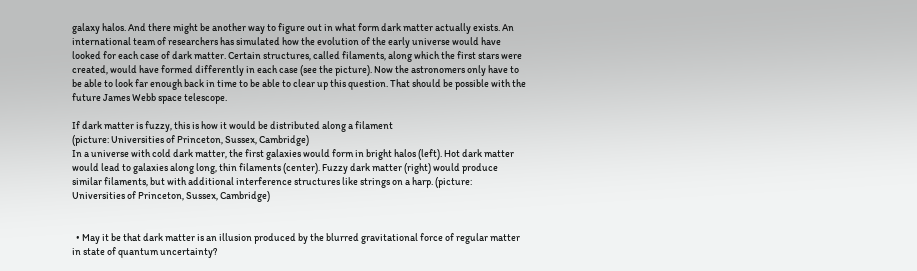galaxy halos. And there might be another way to figure out in what form dark matter actually exists. An international team of researchers has simulated how the evolution of the early universe would have looked for each case of dark matter. Certain structures, called filaments, along which the first stars were created, would have formed differently in each case (see the picture). Now the astronomers only have to be able to look far enough back in time to be able to clear up this question. That should be possible with the future James Webb space telescope.

If dark matter is fuzzy, this is how it would be distributed along a filament
(picture: Universities of Princeton, Sussex, Cambridge)
In a universe with cold dark matter, the first galaxies would form in bright halos (left). Hot dark matter would lead to galaxies along long, thin filaments (center). Fuzzy dark matter (right) would produce similar filaments, but with additional interference structures like strings on a harp. (picture: Universities of Princeton, Sussex, Cambridge)


  • May it be that dark matter is an illusion produced by the blurred gravitational force of regular matter in state of quantum uncertainty?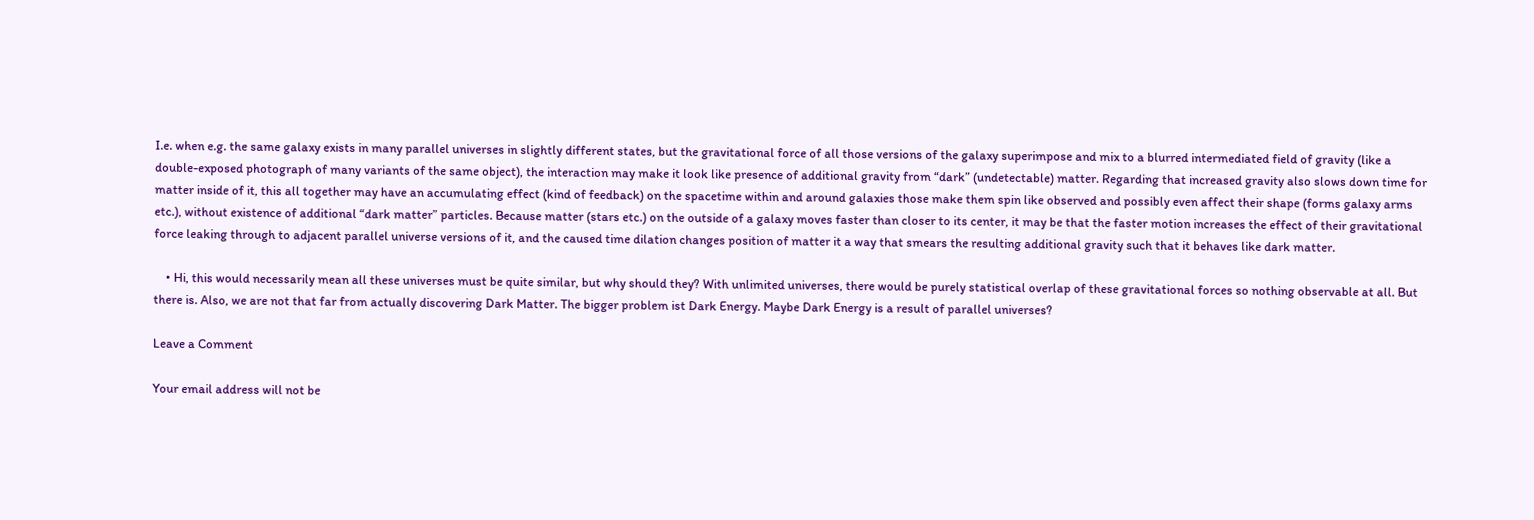I.e. when e.g. the same galaxy exists in many parallel universes in slightly different states, but the gravitational force of all those versions of the galaxy superimpose and mix to a blurred intermediated field of gravity (like a double-exposed photograph of many variants of the same object), the interaction may make it look like presence of additional gravity from “dark” (undetectable) matter. Regarding that increased gravity also slows down time for matter inside of it, this all together may have an accumulating effect (kind of feedback) on the spacetime within and around galaxies those make them spin like observed and possibly even affect their shape (forms galaxy arms etc.), without existence of additional “dark matter” particles. Because matter (stars etc.) on the outside of a galaxy moves faster than closer to its center, it may be that the faster motion increases the effect of their gravitational force leaking through to adjacent parallel universe versions of it, and the caused time dilation changes position of matter it a way that smears the resulting additional gravity such that it behaves like dark matter.

    • Hi, this would necessarily mean all these universes must be quite similar, but why should they? With unlimited universes, there would be purely statistical overlap of these gravitational forces so nothing observable at all. But there is. Also, we are not that far from actually discovering Dark Matter. The bigger problem ist Dark Energy. Maybe Dark Energy is a result of parallel universes?

Leave a Comment

Your email address will not be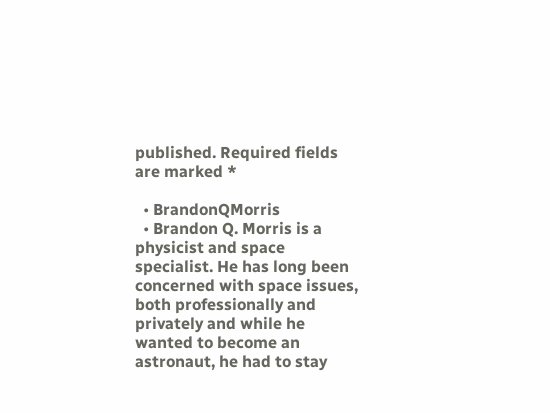published. Required fields are marked *

  • BrandonQMorris
  • Brandon Q. Morris is a physicist and space specialist. He has long been concerned with space issues, both professionally and privately and while he wanted to become an astronaut, he had to stay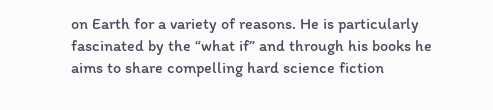on Earth for a variety of reasons. He is particularly fascinated by the “what if” and through his books he aims to share compelling hard science fiction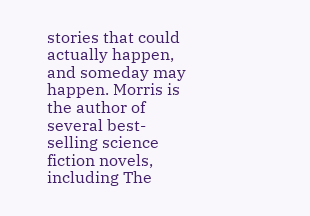stories that could actually happen, and someday may happen. Morris is the author of several best-selling science fiction novels, including The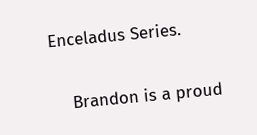Enceladus Series.

    Brandon is a proud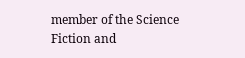member of the Science Fiction and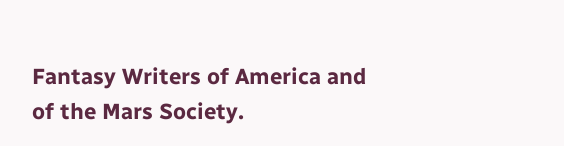Fantasy Writers of America and of the Mars Society.